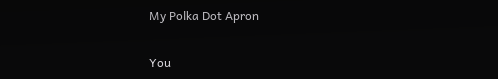My Polka Dot Apron

You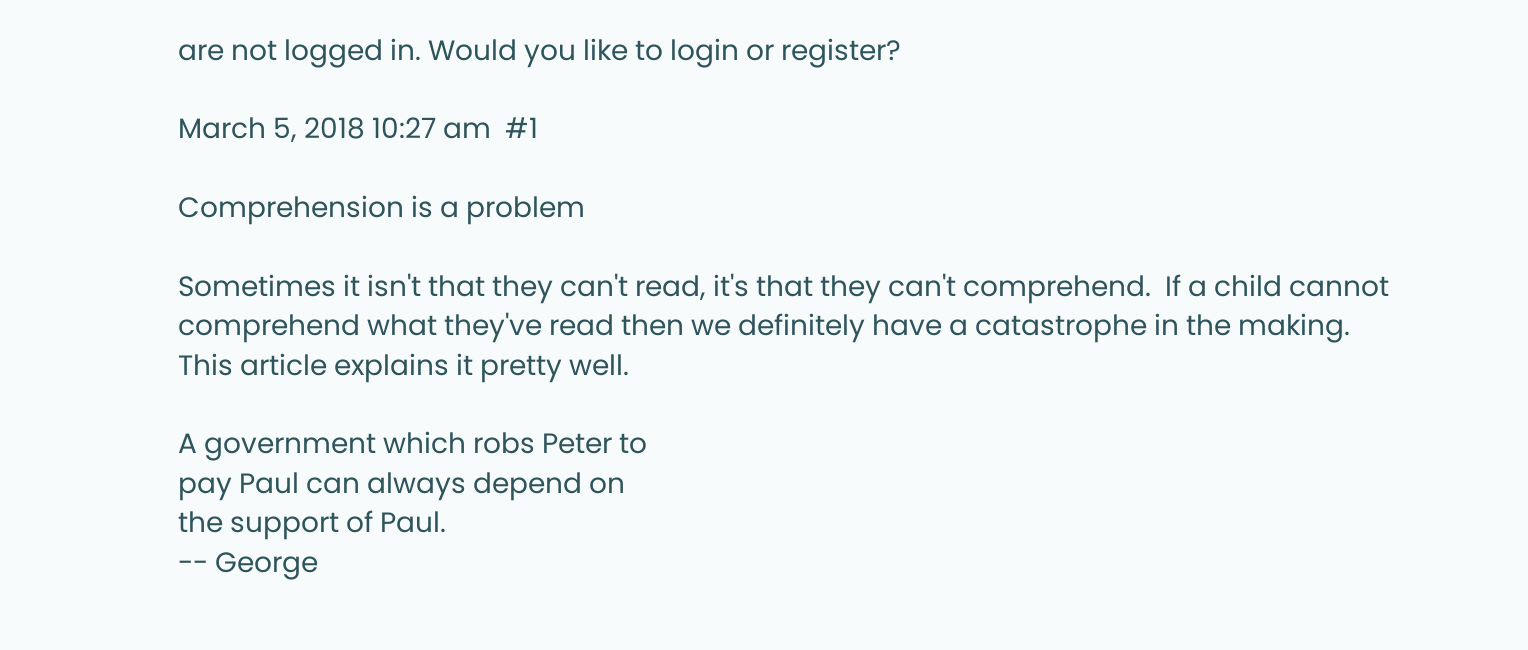are not logged in. Would you like to login or register?

March 5, 2018 10:27 am  #1

Comprehension is a problem

Sometimes it isn't that they can't read, it's that they can't comprehend.  If a child cannot comprehend what they've read then we definitely have a catastrophe in the making.  This article explains it pretty well.

A government which robs Peter to
pay Paul can always depend on
the support of Paul.
-- George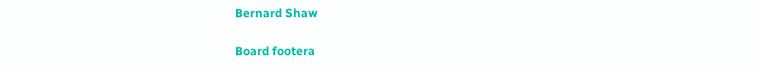Bernard Shaw

Board footera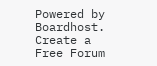Powered by Boardhost. Create a Free Forum